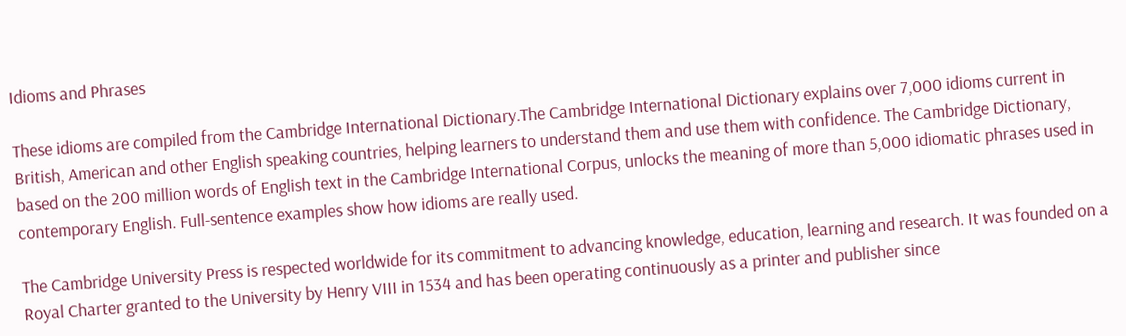Idioms and Phrases

These idioms are compiled from the Cambridge International Dictionary.The Cambridge International Dictionary explains over 7,000 idioms current in British, American and other English speaking countries, helping learners to understand them and use them with confidence. The Cambridge Dictionary, based on the 200 million words of English text in the Cambridge International Corpus, unlocks the meaning of more than 5,000 idiomatic phrases used in contemporary English. Full-sentence examples show how idioms are really used.

The Cambridge University Press is respected worldwide for its commitment to advancing knowledge, education, learning and research. It was founded on a Royal Charter granted to the University by Henry VIII in 1534 and has been operating continuously as a printer and publisher since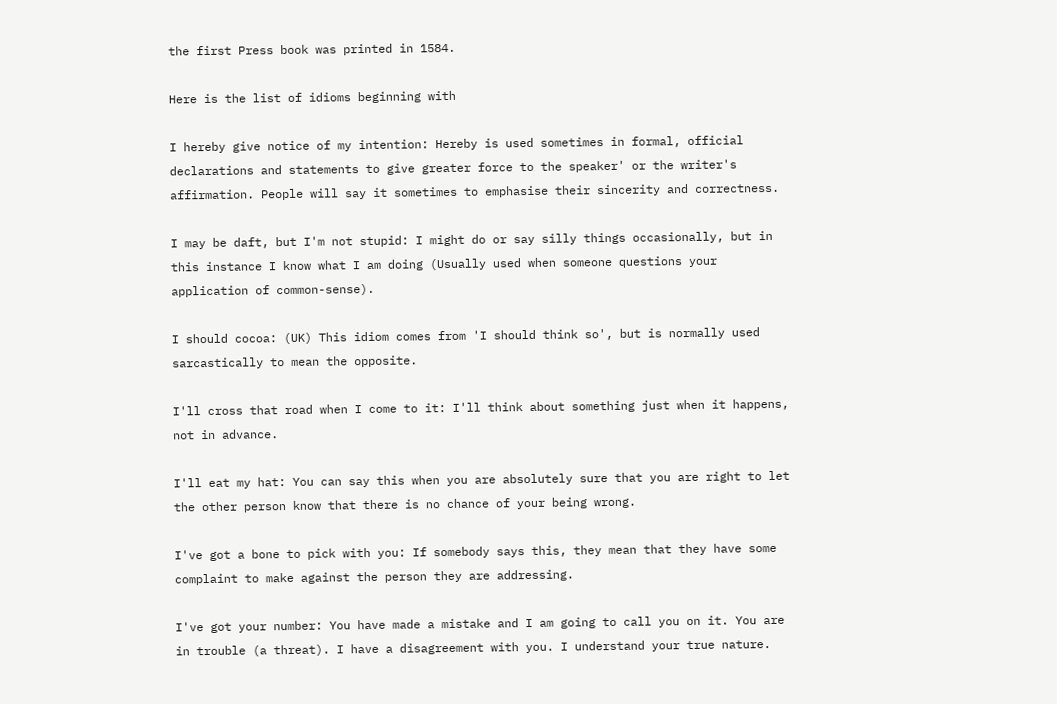the first Press book was printed in 1584.

Here is the list of idioms beginning with

I hereby give notice of my intention: Hereby is used sometimes in formal, official declarations and statements to give greater force to the speaker' or the writer's affirmation. People will say it sometimes to emphasise their sincerity and correctness.

I may be daft, but I'm not stupid: I might do or say silly things occasionally, but in this instance I know what I am doing (Usually used when someone questions your application of common-sense).

I should cocoa: (UK) This idiom comes from 'I should think so', but is normally used sarcastically to mean the opposite.

I'll cross that road when I come to it: I'll think about something just when it happens, not in advance.

I'll eat my hat: You can say this when you are absolutely sure that you are right to let the other person know that there is no chance of your being wrong.

I've got a bone to pick with you: If somebody says this, they mean that they have some complaint to make against the person they are addressing.

I've got your number: You have made a mistake and I am going to call you on it. You are in trouble (a threat). I have a disagreement with you. I understand your true nature.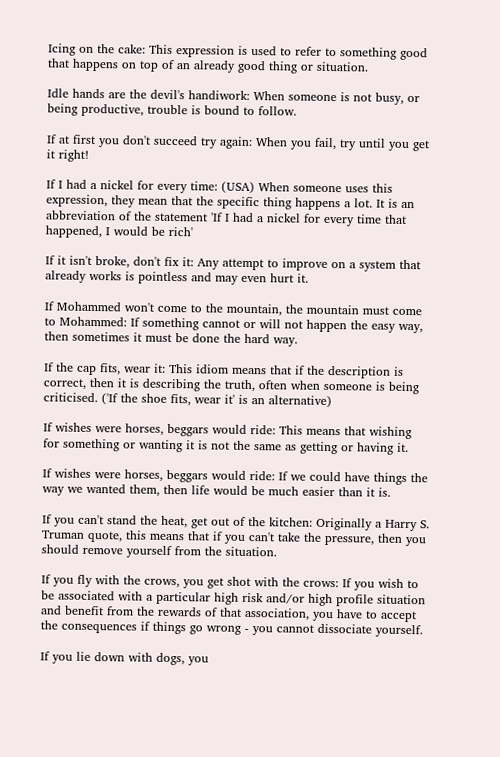Icing on the cake: This expression is used to refer to something good that happens on top of an already good thing or situation.

Idle hands are the devil's handiwork: When someone is not busy, or being productive, trouble is bound to follow.

If at first you don't succeed try again: When you fail, try until you get it right!

If I had a nickel for every time: (USA) When someone uses this expression, they mean that the specific thing happens a lot. It is an abbreviation of the statement 'If I had a nickel for every time that happened, I would be rich'

If it isn't broke, don't fix it: Any attempt to improve on a system that already works is pointless and may even hurt it.

If Mohammed won't come to the mountain, the mountain must come to Mohammed: If something cannot or will not happen the easy way, then sometimes it must be done the hard way.

If the cap fits, wear it: This idiom means that if the description is correct, then it is describing the truth, often when someone is being criticised. ('If the shoe fits, wear it' is an alternative)

If wishes were horses, beggars would ride: This means that wishing for something or wanting it is not the same as getting or having it.

If wishes were horses, beggars would ride: If we could have things the way we wanted them, then life would be much easier than it is.

If you can't stand the heat, get out of the kitchen: Originally a Harry S. Truman quote, this means that if you can't take the pressure, then you should remove yourself from the situation.

If you fly with the crows, you get shot with the crows: If you wish to be associated with a particular high risk and/or high profile situation and benefit from the rewards of that association, you have to accept the consequences if things go wrong - you cannot dissociate yourself.

If you lie down with dogs, you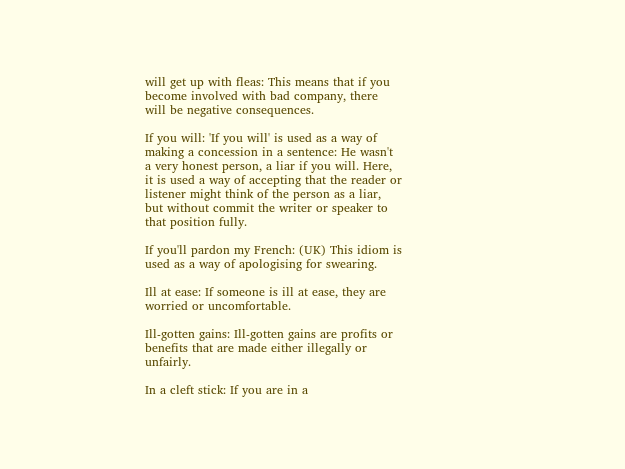will get up with fleas: This means that if you become involved with bad company, there will be negative consequences.

If you will: 'If you will' is used as a way of making a concession in a sentence: He wasn't a very honest person, a liar if you will. Here, it is used a way of accepting that the reader or listener might think of the person as a liar, but without commit the writer or speaker to that position fully.

If you'll pardon my French: (UK) This idiom is used as a way of apologising for swearing.

Ill at ease: If someone is ill at ease, they are worried or uncomfortable.

Ill-gotten gains: Ill-gotten gains are profits or benefits that are made either illegally or unfairly.

In a cleft stick: If you are in a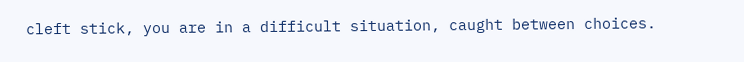cleft stick, you are in a difficult situation, caught between choices.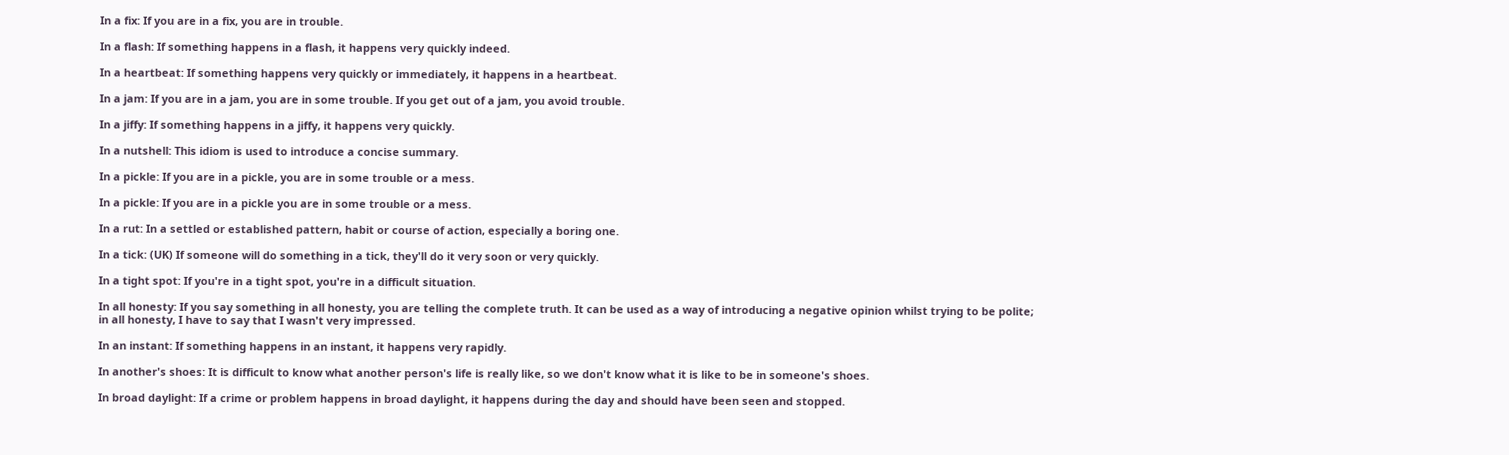In a fix: If you are in a fix, you are in trouble.

In a flash: If something happens in a flash, it happens very quickly indeed.

In a heartbeat: If something happens very quickly or immediately, it happens in a heartbeat.

In a jam: If you are in a jam, you are in some trouble. If you get out of a jam, you avoid trouble.

In a jiffy: If something happens in a jiffy, it happens very quickly.

In a nutshell: This idiom is used to introduce a concise summary.

In a pickle: If you are in a pickle, you are in some trouble or a mess.

In a pickle: If you are in a pickle you are in some trouble or a mess.

In a rut: In a settled or established pattern, habit or course of action, especially a boring one.

In a tick: (UK) If someone will do something in a tick, they'll do it very soon or very quickly.

In a tight spot: If you're in a tight spot, you're in a difficult situation.

In all honesty: If you say something in all honesty, you are telling the complete truth. It can be used as a way of introducing a negative opinion whilst trying to be polite; in all honesty, I have to say that I wasn't very impressed.

In an instant: If something happens in an instant, it happens very rapidly.

In another's shoes: It is difficult to know what another person's life is really like, so we don't know what it is like to be in someone's shoes.

In broad daylight: If a crime or problem happens in broad daylight, it happens during the day and should have been seen and stopped.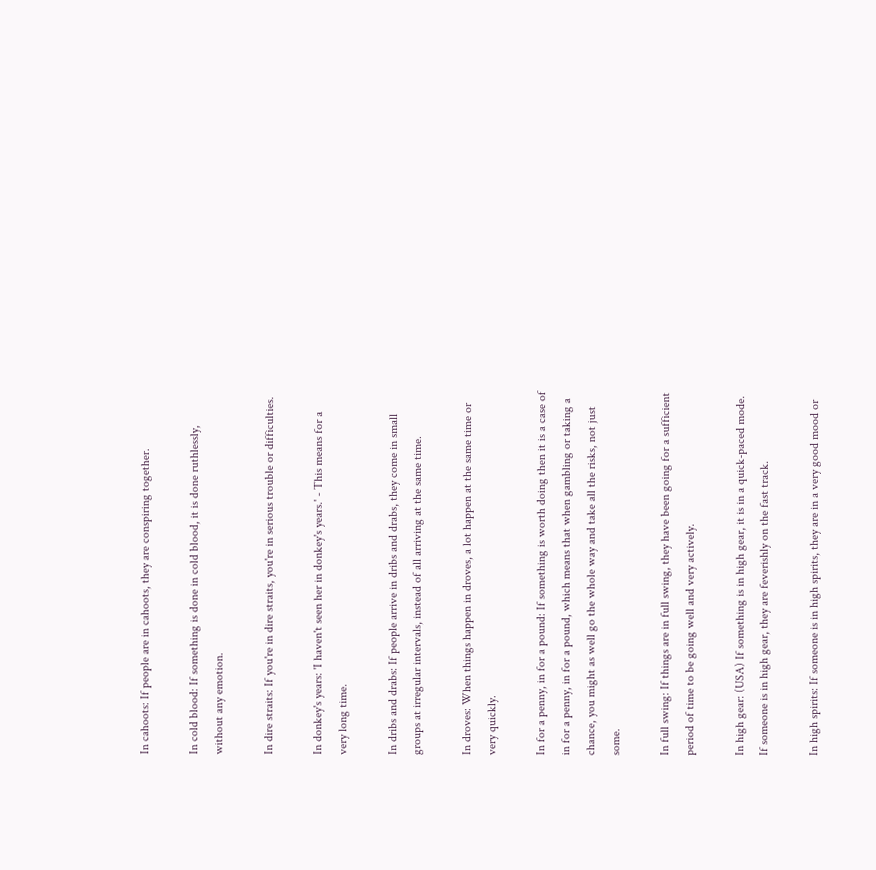In cahoots: If people are in cahoots, they are conspiring together.

In cold blood: If something is done in cold blood, it is done ruthlessly, without any emotion.

In dire straits: If you're in dire straits, you're in serious trouble or difficulties.

In donkey's years: 'I haven't seen her in donkey's years.' - This means for a very long time.

In dribs and drabs: If people arrive in dribs and drabs, they come in small groups at irregular intervals, instead of all arriving at the same time.

In droves: When things happen in droves, a lot happen at the same time or very quickly.

In for a penny, in for a pound: If something is worth doing then it is a case of in for a penny, in for a pound, which means that when gambling or taking a chance, you might as well go the whole way and take all the risks, not just some.

In full swing: If things are in full swing, they have been going for a sufficient period of time to be going well and very actively.

In high gear: (USA) If something is in high gear, it is in a quick-paced mode. If someone is in high gear, they are feverishly on the fast track.

In high spirits: If someone is in high spirits, they are in a very good mood or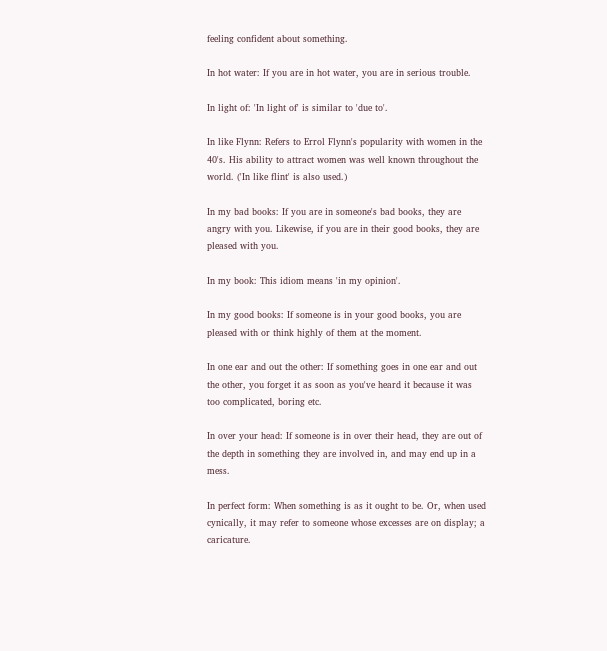feeling confident about something.

In hot water: If you are in hot water, you are in serious trouble.

In light of: 'In light of' is similar to 'due to'.

In like Flynn: Refers to Errol Flynn's popularity with women in the 40's. His ability to attract women was well known throughout the world. ('In like flint' is also used.)

In my bad books: If you are in someone's bad books, they are angry with you. Likewise, if you are in their good books, they are pleased with you.

In my book: This idiom means 'in my opinion'.

In my good books: If someone is in your good books, you are pleased with or think highly of them at the moment.

In one ear and out the other: If something goes in one ear and out the other, you forget it as soon as you've heard it because it was too complicated, boring etc.

In over your head: If someone is in over their head, they are out of the depth in something they are involved in, and may end up in a mess.

In perfect form: When something is as it ought to be. Or, when used cynically, it may refer to someone whose excesses are on display; a caricature.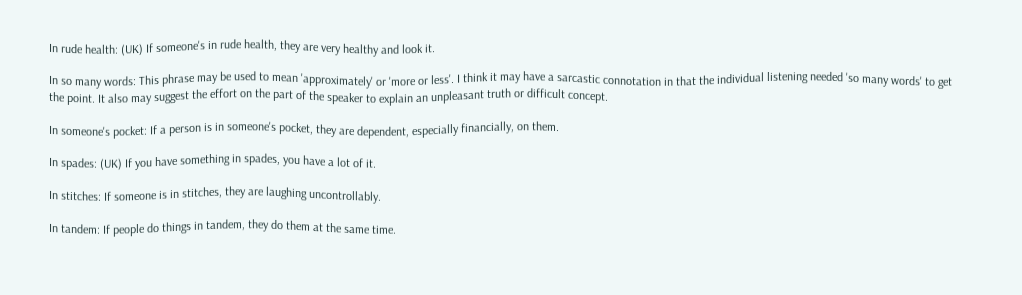In rude health: (UK) If someone's in rude health, they are very healthy and look it.

In so many words: This phrase may be used to mean 'approximately' or 'more or less'. I think it may have a sarcastic connotation in that the individual listening needed 'so many words' to get the point. It also may suggest the effort on the part of the speaker to explain an unpleasant truth or difficult concept.

In someone's pocket: If a person is in someone's pocket, they are dependent, especially financially, on them.

In spades: (UK) If you have something in spades, you have a lot of it.

In stitches: If someone is in stitches, they are laughing uncontrollably.

In tandem: If people do things in tandem, they do them at the same time.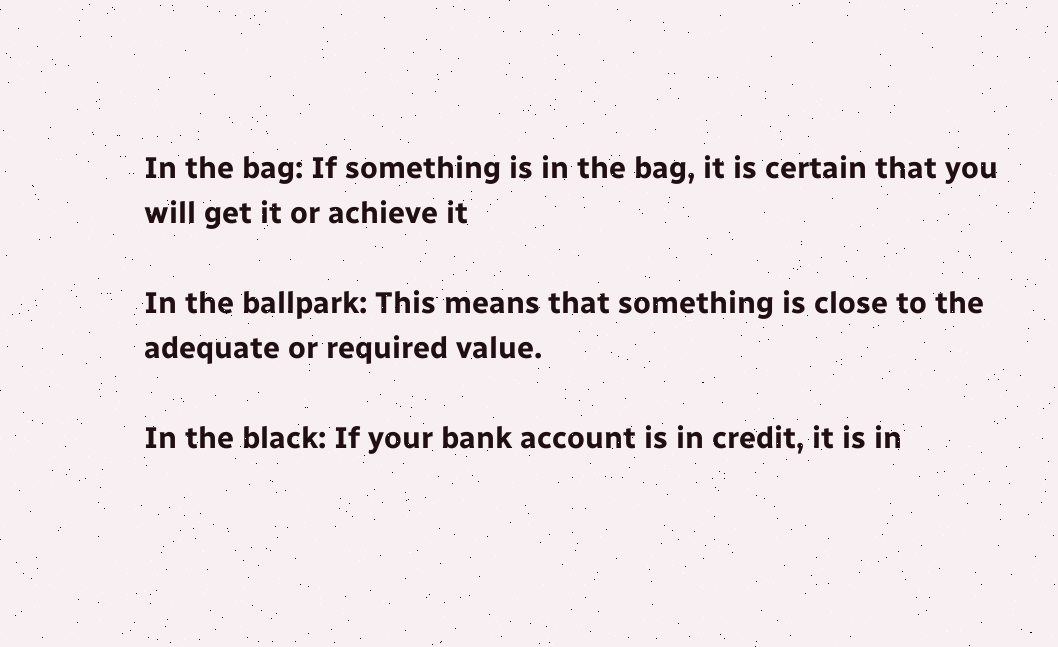In the bag: If something is in the bag, it is certain that you will get it or achieve it

In the ballpark: This means that something is close to the adequate or required value.

In the black: If your bank account is in credit, it is in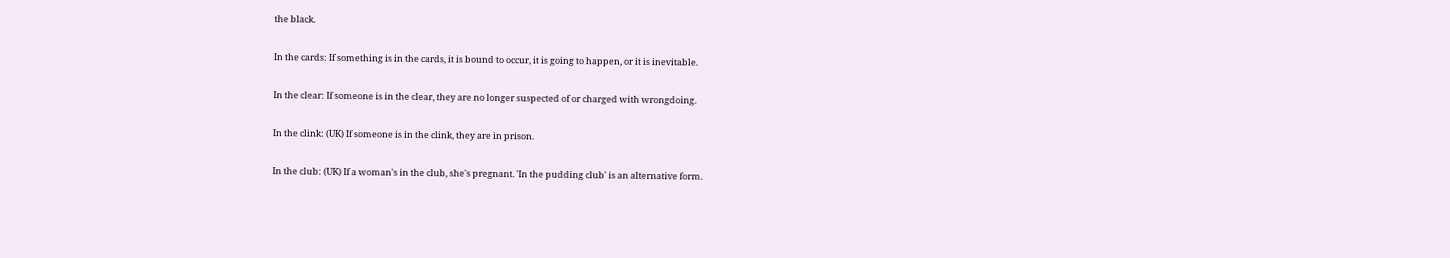the black.

In the cards: If something is in the cards, it is bound to occur, it is going to happen, or it is inevitable.

In the clear: If someone is in the clear, they are no longer suspected of or charged with wrongdoing.

In the clink: (UK) If someone is in the clink, they are in prison.

In the club: (UK) If a woman's in the club, she's pregnant. 'In the pudding club' is an alternative form.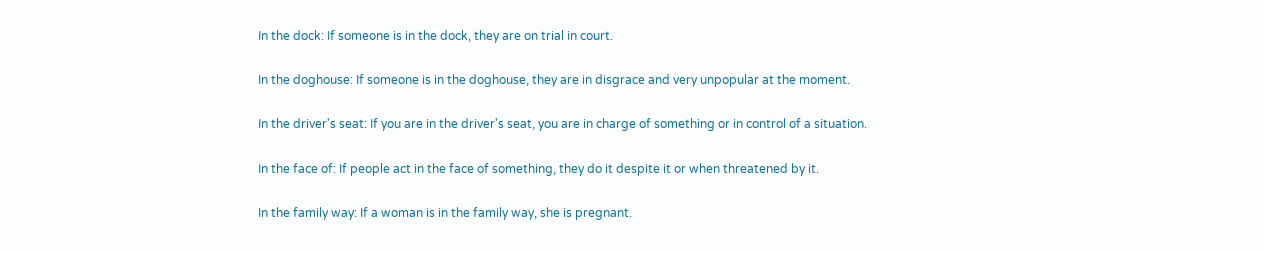In the dock: If someone is in the dock, they are on trial in court.

In the doghouse: If someone is in the doghouse, they are in disgrace and very unpopular at the moment.

In the driver's seat: If you are in the driver's seat, you are in charge of something or in control of a situation.

In the face of: If people act in the face of something, they do it despite it or when threatened by it.

In the family way: If a woman is in the family way, she is pregnant.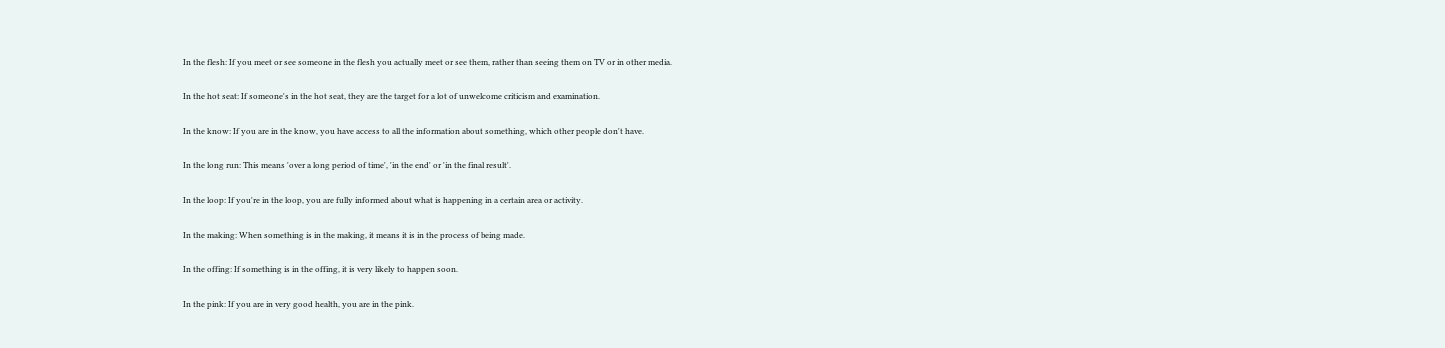In the flesh: If you meet or see someone in the flesh you actually meet or see them, rather than seeing them on TV or in other media.

In the hot seat: If someone's in the hot seat, they are the target for a lot of unwelcome criticism and examination.

In the know: If you are in the know, you have access to all the information about something, which other people don't have.

In the long run: This means 'over a long period of time', 'in the end' or 'in the final result'.

In the loop: If you're in the loop, you are fully informed about what is happening in a certain area or activity.

In the making: When something is in the making, it means it is in the process of being made.

In the offing: If something is in the offing, it is very likely to happen soon.

In the pink: If you are in very good health, you are in the pink.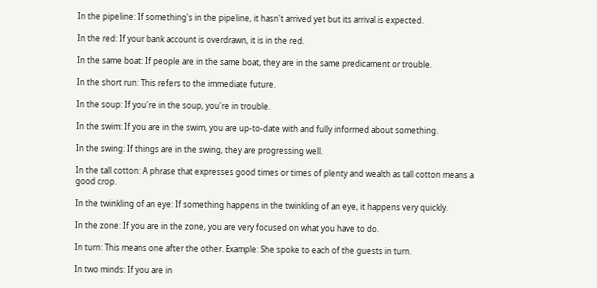In the pipeline: If something's in the pipeline, it hasn't arrived yet but its arrival is expected.

In the red: If your bank account is overdrawn, it is in the red.

In the same boat: If people are in the same boat, they are in the same predicament or trouble.

In the short run: This refers to the immediate future.

In the soup: If you're in the soup, you're in trouble.

In the swim: If you are in the swim, you are up-to-date with and fully informed about something.

In the swing: If things are in the swing, they are progressing well.

In the tall cotton: A phrase that expresses good times or times of plenty and wealth as tall cotton means a good crop.

In the twinkling of an eye: If something happens in the twinkling of an eye, it happens very quickly.

In the zone: If you are in the zone, you are very focused on what you have to do.

In turn: This means one after the other. Example: She spoke to each of the guests in turn.

In two minds: If you are in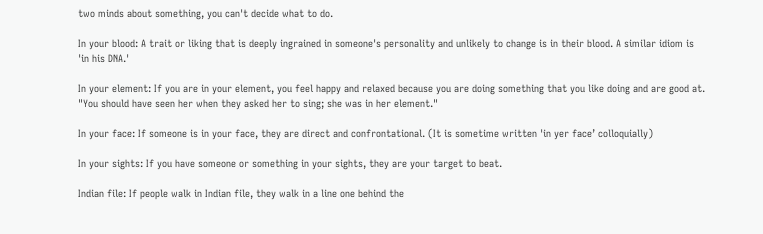two minds about something, you can't decide what to do.

In your blood: A trait or liking that is deeply ingrained in someone's personality and unlikely to change is in their blood. A similar idiom is 'in his DNA.'

In your element: If you are in your element, you feel happy and relaxed because you are doing something that you like doing and are good at. "You should have seen her when they asked her to sing; she was in her element."

In your face: If someone is in your face, they are direct and confrontational. (It is sometime written 'in yer face’ colloquially)

In your sights: If you have someone or something in your sights, they are your target to beat.

Indian file: If people walk in Indian file, they walk in a line one behind the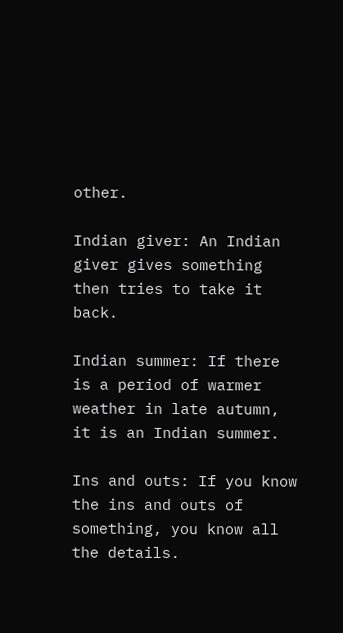other.

Indian giver: An Indian giver gives something then tries to take it back.

Indian summer: If there is a period of warmer weather in late autumn, it is an Indian summer.

Ins and outs: If you know the ins and outs of something, you know all the details.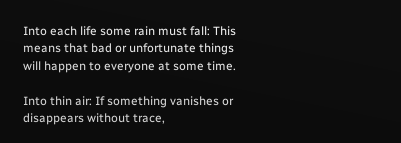Into each life some rain must fall: This means that bad or unfortunate things will happen to everyone at some time.

Into thin air: If something vanishes or disappears without trace,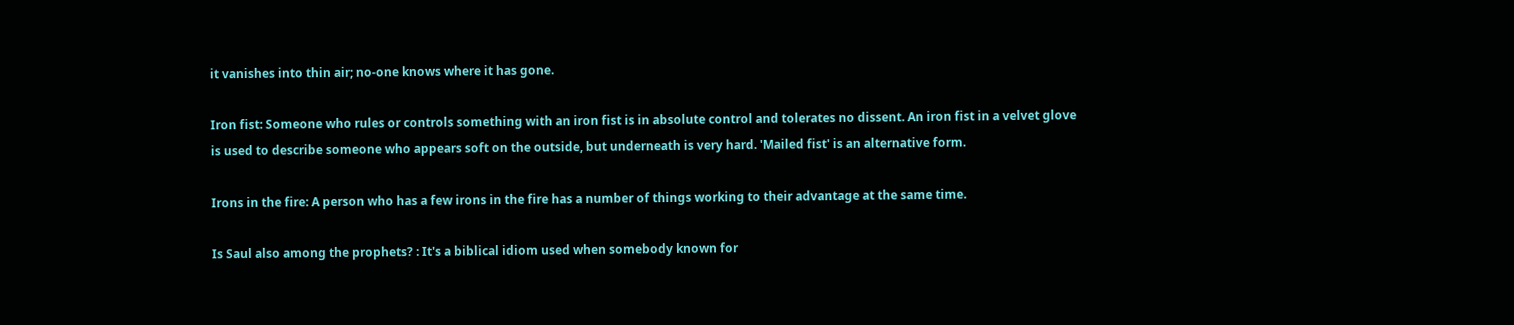it vanishes into thin air; no-one knows where it has gone.

Iron fist: Someone who rules or controls something with an iron fist is in absolute control and tolerates no dissent. An iron fist in a velvet glove is used to describe someone who appears soft on the outside, but underneath is very hard. 'Mailed fist' is an alternative form.

Irons in the fire: A person who has a few irons in the fire has a number of things working to their advantage at the same time.

Is Saul also among the prophets? : It's a biblical idiom used when somebody known for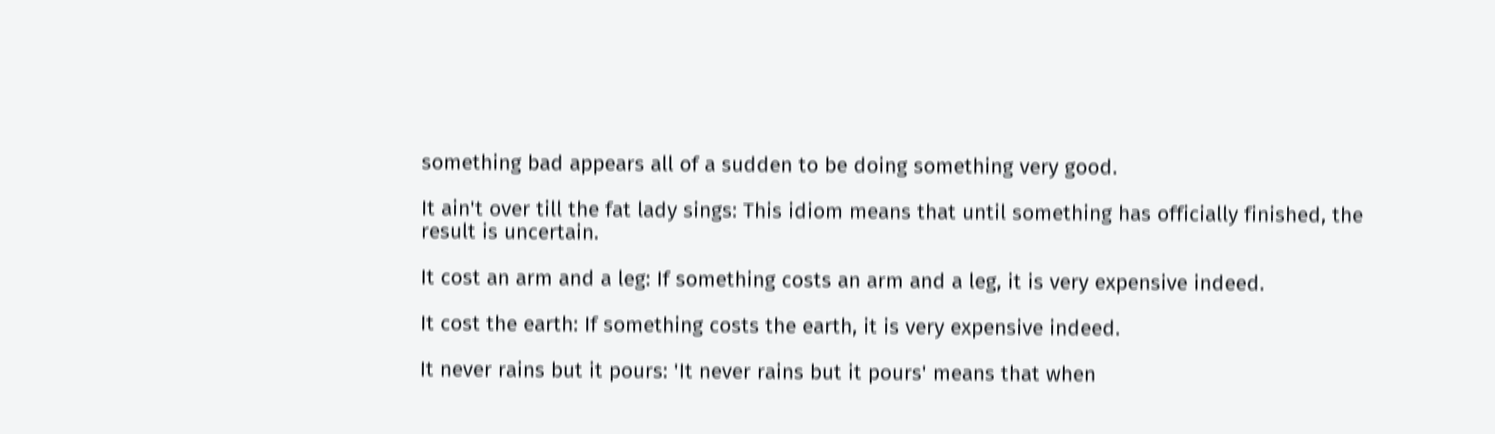something bad appears all of a sudden to be doing something very good.

It ain't over till the fat lady sings: This idiom means that until something has officially finished, the result is uncertain.

It cost an arm and a leg: If something costs an arm and a leg, it is very expensive indeed.

It cost the earth: If something costs the earth, it is very expensive indeed.

It never rains but it pours: 'It never rains but it pours' means that when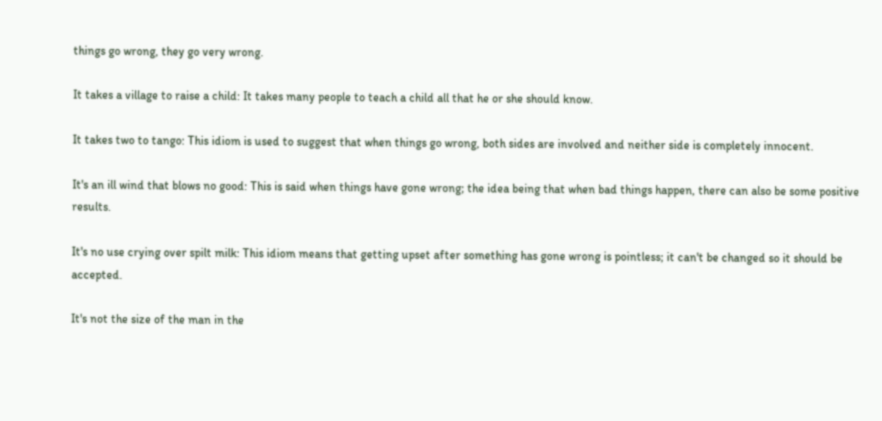things go wrong, they go very wrong.

It takes a village to raise a child: It takes many people to teach a child all that he or she should know.

It takes two to tango: This idiom is used to suggest that when things go wrong, both sides are involved and neither side is completely innocent.

It's an ill wind that blows no good: This is said when things have gone wrong; the idea being that when bad things happen, there can also be some positive results.

It's no use crying over spilt milk: This idiom means that getting upset after something has gone wrong is pointless; it can't be changed so it should be accepted.

It's not the size of the man in the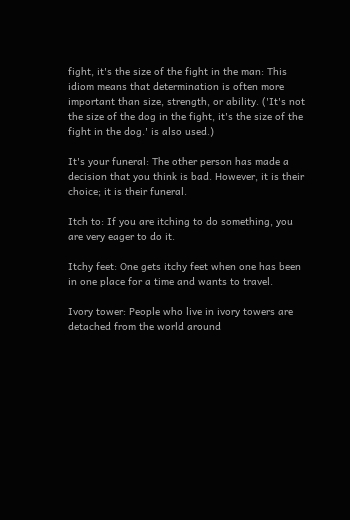fight, it's the size of the fight in the man: This idiom means that determination is often more important than size, strength, or ability. ('It's not the size of the dog in the fight, it's the size of the fight in the dog.' is also used.)

It's your funeral: The other person has made a decision that you think is bad. However, it is their choice; it is their funeral.

Itch to: If you are itching to do something, you are very eager to do it.

Itchy feet: One gets itchy feet when one has been in one place for a time and wants to travel.

Ivory tower: People who live in ivory towers are detached from the world around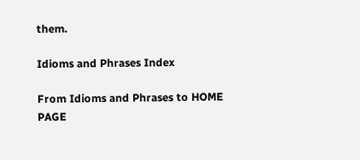them.

Idioms and Phrases Index

From Idioms and Phrases to HOME PAGE